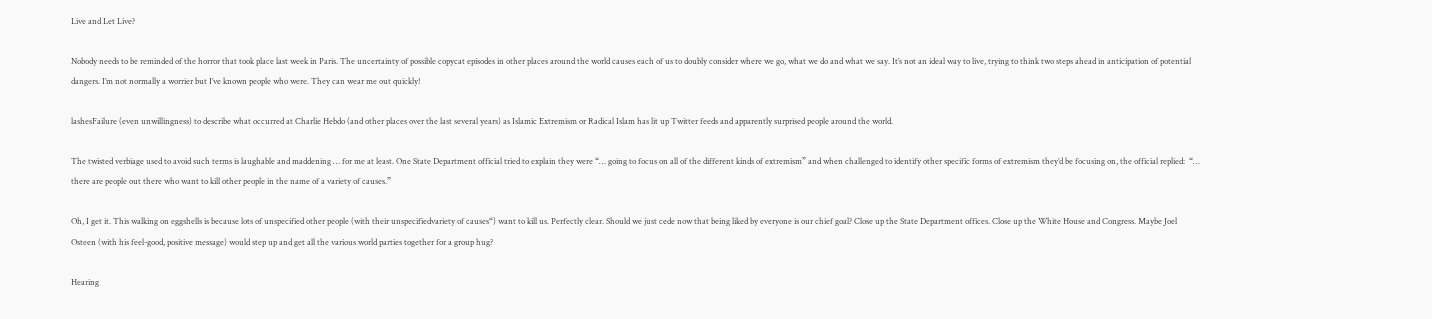Live and Let Live?

Nobody needs to be reminded of the horror that took place last week in Paris. The uncertainty of possible copycat episodes in other places around the world causes each of us to doubly consider where we go, what we do and what we say. It’s not an ideal way to live, trying to think two steps ahead in anticipation of potential dangers. I’m not normally a worrier but I’ve known people who were. They can wear me out quickly!

lashesFailure (even unwillingness) to describe what occurred at Charlie Hebdo (and other places over the last several years) as Islamic Extremism or Radical Islam has lit up Twitter feeds and apparently surprised people around the world.

The twisted verbiage used to avoid such terms is laughable and maddening … for me at least. One State Department official tried to explain they were “… going to focus on all of the different kinds of extremism” and when challenged to identify other specific forms of extremism they’d be focusing on, the official replied:  “… there are people out there who want to kill other people in the name of a variety of causes.”

Oh, I get it. This walking on eggshells is because lots of unspecified other people (with their unspecifiedvariety of causes“) want to kill us. Perfectly clear. Should we just cede now that being liked by everyone is our chief goal? Close up the State Department offices. Close up the White House and Congress. Maybe Joel Osteen (with his feel-good, positive message) would step up and get all the various world parties together for a group hug?

Hearing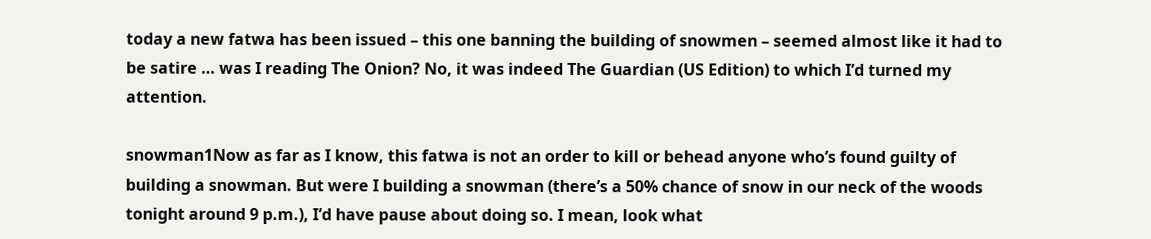today a new fatwa has been issued – this one banning the building of snowmen – seemed almost like it had to be satire … was I reading The Onion? No, it was indeed The Guardian (US Edition) to which I’d turned my attention.

snowman1Now as far as I know, this fatwa is not an order to kill or behead anyone who’s found guilty of building a snowman. But were I building a snowman (there’s a 50% chance of snow in our neck of the woods tonight around 9 p.m.), I’d have pause about doing so. I mean, look what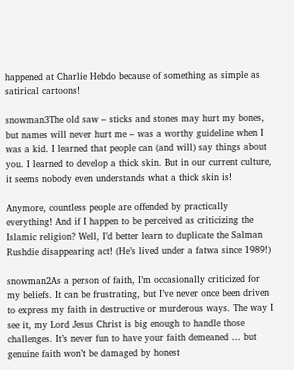happened at Charlie Hebdo because of something as simple as satirical cartoons!

snowman3The old saw – sticks and stones may hurt my bones, but names will never hurt me – was a worthy guideline when I was a kid. I learned that people can (and will) say things about you. I learned to develop a thick skin. But in our current culture, it seems nobody even understands what a thick skin is!

Anymore, countless people are offended by practically everything! And if I happen to be perceived as criticizing the Islamic religion? Well, I’d better learn to duplicate the Salman Rushdie disappearing act! (He’s lived under a fatwa since 1989!)

snowman2As a person of faith, I’m occasionally criticized for my beliefs. It can be frustrating, but I’ve never once been driven to express my faith in destructive or murderous ways. The way I see it, my Lord Jesus Christ is big enough to handle those challenges. It’s never fun to have your faith demeaned … but genuine faith won’t be damaged by honest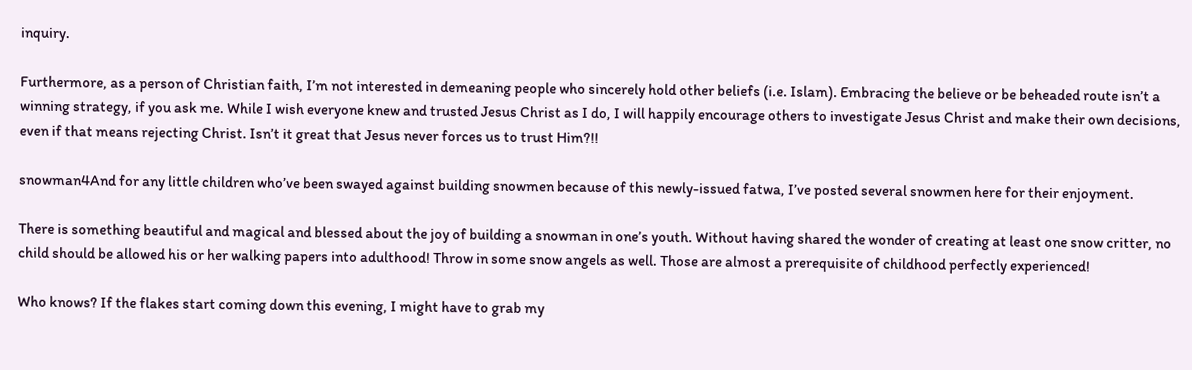inquiry.

Furthermore, as a person of Christian faith, I’m not interested in demeaning people who sincerely hold other beliefs (i.e. Islam). Embracing the believe or be beheaded route isn’t a winning strategy, if you ask me. While I wish everyone knew and trusted Jesus Christ as I do, I will happily encourage others to investigate Jesus Christ and make their own decisions, even if that means rejecting Christ. Isn’t it great that Jesus never forces us to trust Him?!!

snowman4And for any little children who’ve been swayed against building snowmen because of this newly-issued fatwa, I’ve posted several snowmen here for their enjoyment.

There is something beautiful and magical and blessed about the joy of building a snowman in one’s youth. Without having shared the wonder of creating at least one snow critter, no child should be allowed his or her walking papers into adulthood! Throw in some snow angels as well. Those are almost a prerequisite of childhood perfectly experienced!

Who knows? If the flakes start coming down this evening, I might have to grab my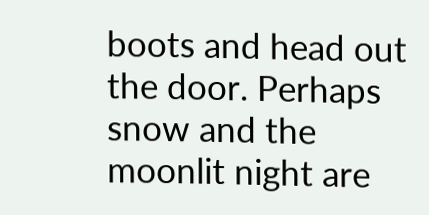boots and head out the door. Perhaps snow and the moonlit night are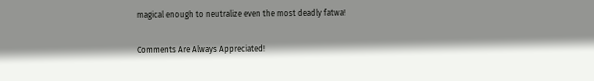magical enough to neutralize even the most deadly fatwa!

Comments Are Always Appreciated!